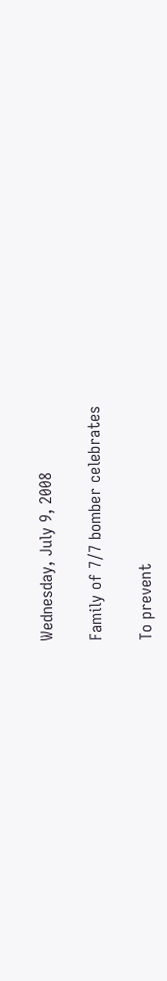Wednesday, July 9, 2008

Family of 7/7 bomber celebrates

To prevent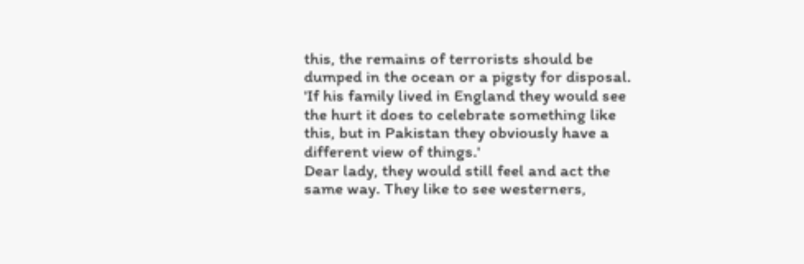this, the remains of terrorists should be dumped in the ocean or a pigsty for disposal.
'If his family lived in England they would see the hurt it does to celebrate something like this, but in Pakistan they obviously have a different view of things.'
Dear lady, they would still feel and act the same way. They like to see westerners,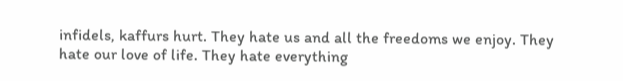infidels, kaffurs hurt. They hate us and all the freedoms we enjoy. They hate our love of life. They hate everything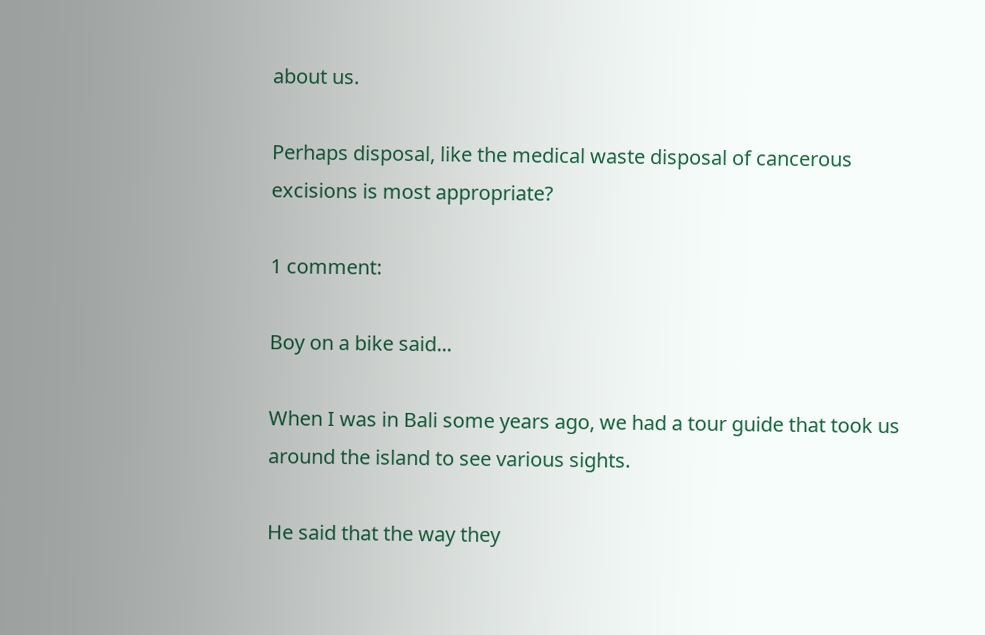about us.

Perhaps disposal, like the medical waste disposal of cancerous excisions is most appropriate?

1 comment:

Boy on a bike said...

When I was in Bali some years ago, we had a tour guide that took us around the island to see various sights.

He said that the way they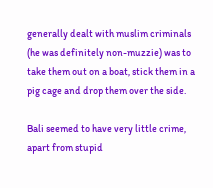generally dealt with muslim criminals (he was definitely non-muzzie) was to take them out on a boat, stick them in a pig cage and drop them over the side.

Bali seemed to have very little crime, apart from stupid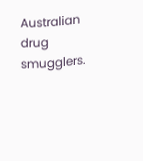Australian drug smugglers.